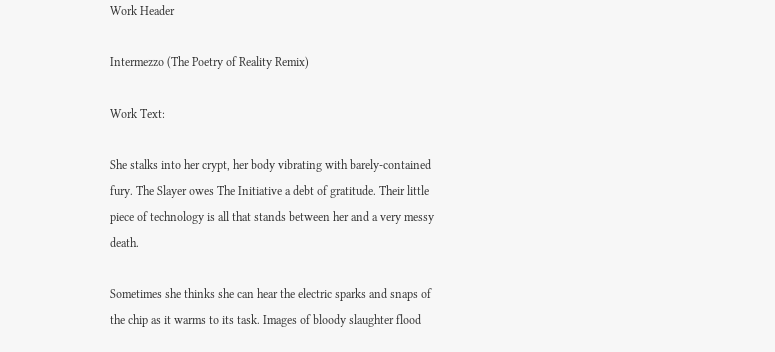Work Header

Intermezzo (The Poetry of Reality Remix)

Work Text:

She stalks into her crypt, her body vibrating with barely-contained fury. The Slayer owes The Initiative a debt of gratitude. Their little piece of technology is all that stands between her and a very messy death.

Sometimes she thinks she can hear the electric sparks and snaps of the chip as it warms to its task. Images of bloody slaughter flood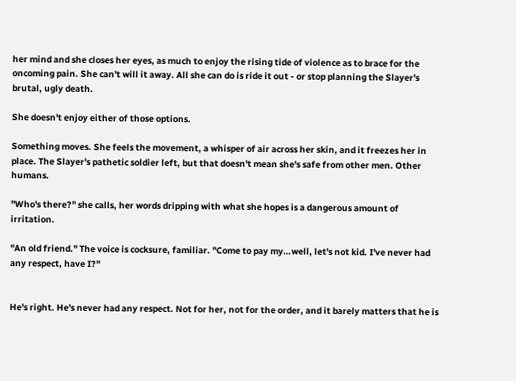her mind and she closes her eyes, as much to enjoy the rising tide of violence as to brace for the oncoming pain. She can't will it away. All she can do is ride it out - or stop planning the Slayer's brutal, ugly death.

She doesn't enjoy either of those options.

Something moves. She feels the movement, a whisper of air across her skin, and it freezes her in place. The Slayer's pathetic soldier left, but that doesn't mean she's safe from other men. Other humans.

"Who's there?" she calls, her words dripping with what she hopes is a dangerous amount of irritation.

"An old friend." The voice is cocksure, familiar. "Come to pay my…well, let's not kid. I've never had any respect, have I?"


He's right. He's never had any respect. Not for her, not for the order, and it barely matters that he is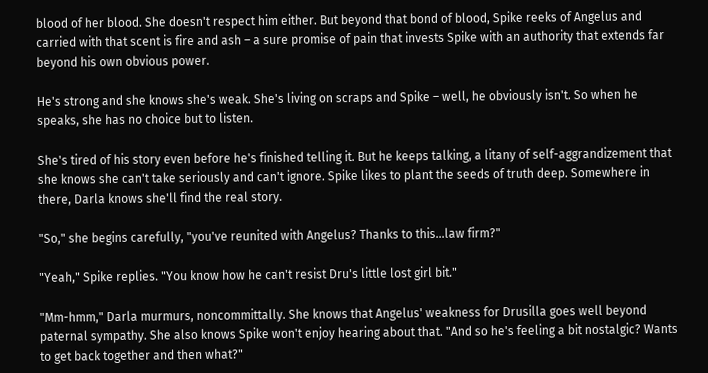blood of her blood. She doesn't respect him either. But beyond that bond of blood, Spike reeks of Angelus and carried with that scent is fire and ash – a sure promise of pain that invests Spike with an authority that extends far beyond his own obvious power.

He's strong and she knows she's weak. She's living on scraps and Spike – well, he obviously isn't. So when he speaks, she has no choice but to listen.

She's tired of his story even before he's finished telling it. But he keeps talking, a litany of self-aggrandizement that she knows she can't take seriously and can't ignore. Spike likes to plant the seeds of truth deep. Somewhere in there, Darla knows she'll find the real story.

"So," she begins carefully, "you've reunited with Angelus? Thanks to this…law firm?"

"Yeah," Spike replies. "You know how he can't resist Dru's little lost girl bit."

"Mm-hmm," Darla murmurs, noncommittally. She knows that Angelus' weakness for Drusilla goes well beyond paternal sympathy. She also knows Spike won't enjoy hearing about that. "And so he's feeling a bit nostalgic? Wants to get back together and then what?"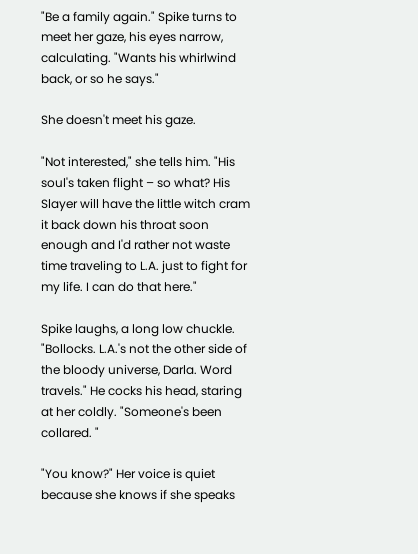"Be a family again." Spike turns to meet her gaze, his eyes narrow, calculating. "Wants his whirlwind back, or so he says."

She doesn't meet his gaze.

"Not interested," she tells him. "His soul's taken flight – so what? His Slayer will have the little witch cram it back down his throat soon enough and I'd rather not waste time traveling to L.A. just to fight for my life. I can do that here."

Spike laughs, a long low chuckle. "Bollocks. L.A.'s not the other side of the bloody universe, Darla. Word travels." He cocks his head, staring at her coldly. "Someone's been collared. "

"You know?" Her voice is quiet because she knows if she speaks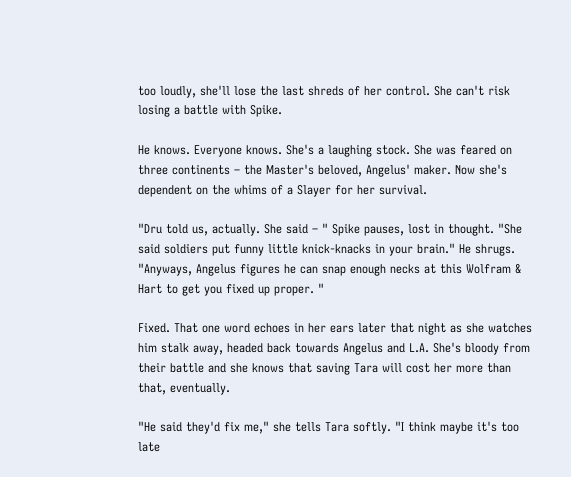too loudly, she'll lose the last shreds of her control. She can't risk losing a battle with Spike.

He knows. Everyone knows. She's a laughing stock. She was feared on three continents – the Master's beloved, Angelus' maker. Now she's dependent on the whims of a Slayer for her survival.

"Dru told us, actually. She said – " Spike pauses, lost in thought. "She said soldiers put funny little knick-knacks in your brain." He shrugs. "Anyways, Angelus figures he can snap enough necks at this Wolfram & Hart to get you fixed up proper. "

Fixed. That one word echoes in her ears later that night as she watches him stalk away, headed back towards Angelus and L.A. She's bloody from their battle and she knows that saving Tara will cost her more than that, eventually.

"He said they'd fix me," she tells Tara softly. "I think maybe it's too late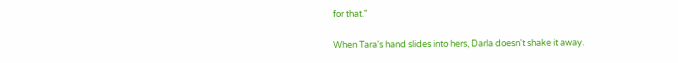for that."

When Tara's hand slides into hers, Darla doesn't shake it away.